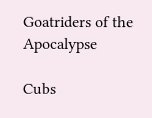Goatriders of the Apocalypse

Cubs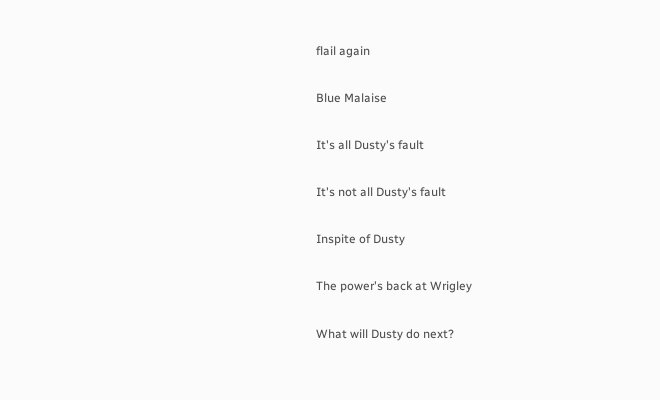flail again

Blue Malaise

It's all Dusty's fault

It's not all Dusty's fault

Inspite of Dusty

The power's back at Wrigley

What will Dusty do next?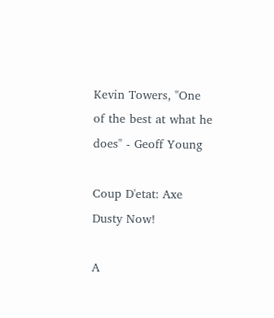Kevin Towers, "One of the best at what he does" - Geoff Young

Coup D'etat: Axe Dusty Now!

A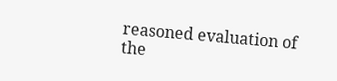reasoned evaluation of the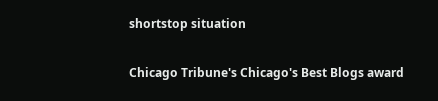shortstop situation

Chicago Tribune's Chicago's Best Blogs award